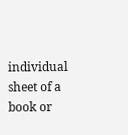individual sheet of a book or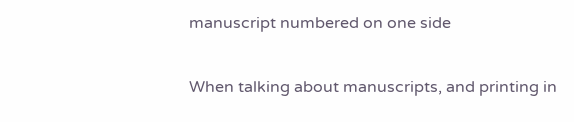manuscript numbered on one side

When talking about manuscripts, and printing in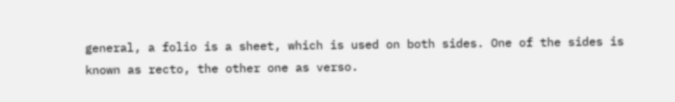general, a folio is a sheet, which is used on both sides. One of the sides is known as recto, the other one as verso.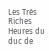Les Très Riches Heures du duc de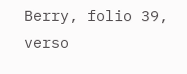Berry, folio 39, verso